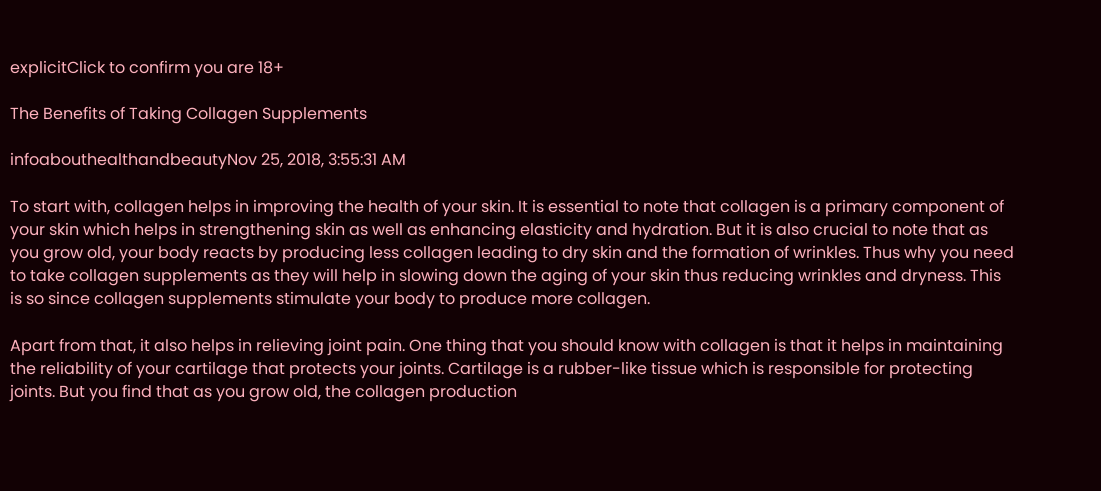explicitClick to confirm you are 18+

The Benefits of Taking Collagen Supplements

infoabouthealthandbeautyNov 25, 2018, 3:55:31 AM

To start with, collagen helps in improving the health of your skin. It is essential to note that collagen is a primary component of your skin which helps in strengthening skin as well as enhancing elasticity and hydration. But it is also crucial to note that as you grow old, your body reacts by producing less collagen leading to dry skin and the formation of wrinkles. Thus why you need to take collagen supplements as they will help in slowing down the aging of your skin thus reducing wrinkles and dryness. This is so since collagen supplements stimulate your body to produce more collagen.

Apart from that, it also helps in relieving joint pain. One thing that you should know with collagen is that it helps in maintaining the reliability of your cartilage that protects your joints. Cartilage is a rubber-like tissue which is responsible for protecting joints. But you find that as you grow old, the collagen production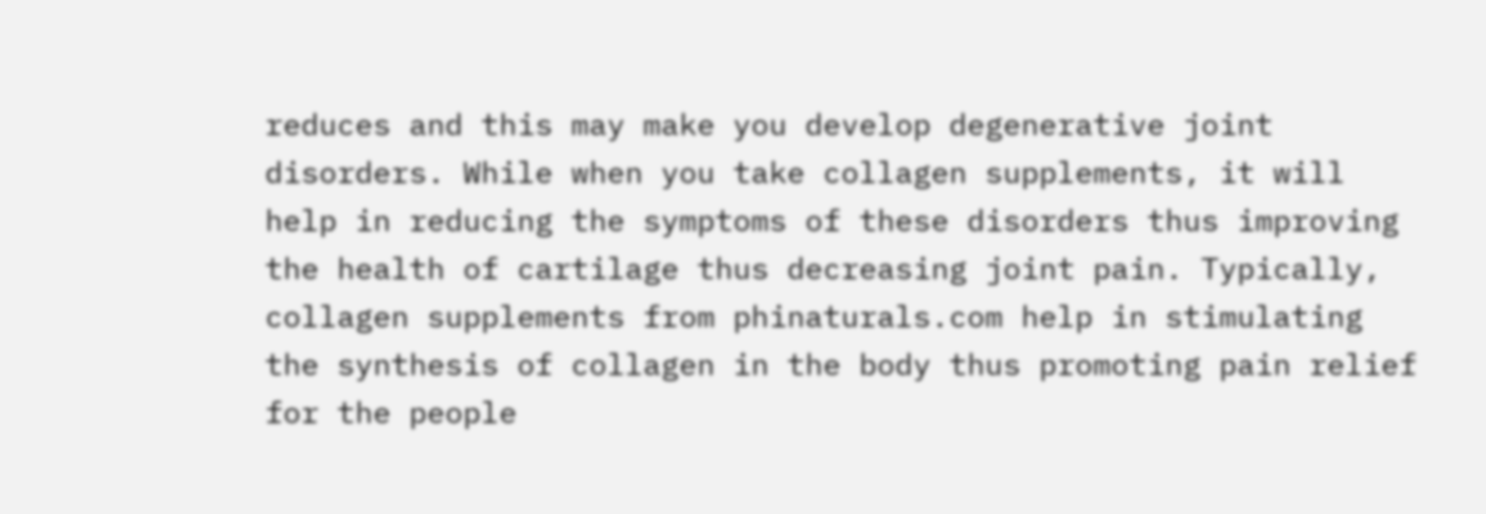reduces and this may make you develop degenerative joint disorders. While when you take collagen supplements, it will help in reducing the symptoms of these disorders thus improving the health of cartilage thus decreasing joint pain. Typically, collagen supplements from phinaturals.com help in stimulating the synthesis of collagen in the body thus promoting pain relief for the people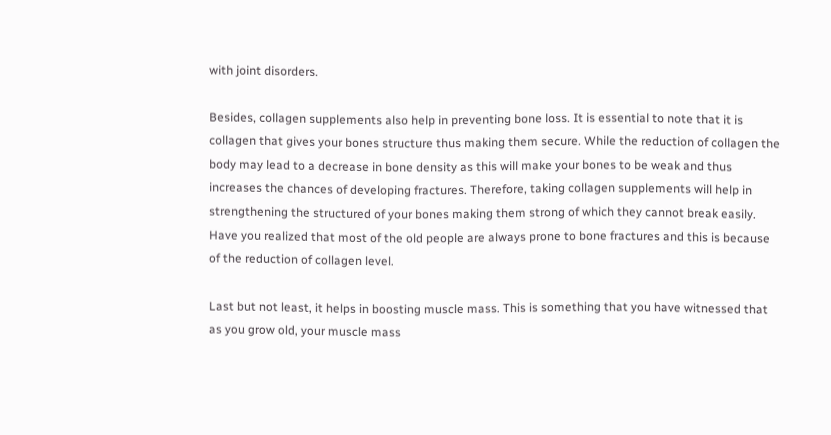with joint disorders.

Besides, collagen supplements also help in preventing bone loss. It is essential to note that it is collagen that gives your bones structure thus making them secure. While the reduction of collagen the body may lead to a decrease in bone density as this will make your bones to be weak and thus increases the chances of developing fractures. Therefore, taking collagen supplements will help in strengthening the structured of your bones making them strong of which they cannot break easily. Have you realized that most of the old people are always prone to bone fractures and this is because of the reduction of collagen level.

Last but not least, it helps in boosting muscle mass. This is something that you have witnessed that as you grow old, your muscle mass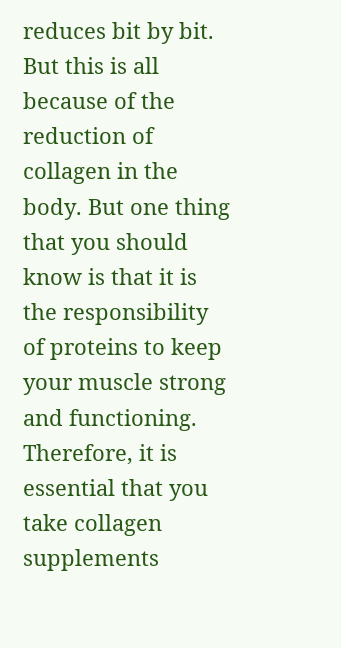reduces bit by bit. But this is all because of the reduction of collagen in the body. But one thing that you should know is that it is the responsibility of proteins to keep your muscle strong and functioning. Therefore, it is essential that you take collagen supplements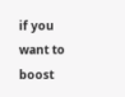if you want to boost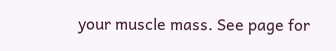your muscle mass. See page for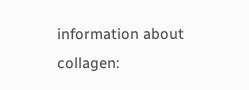information about collagen: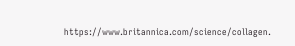https://www.britannica.com/science/collagen.